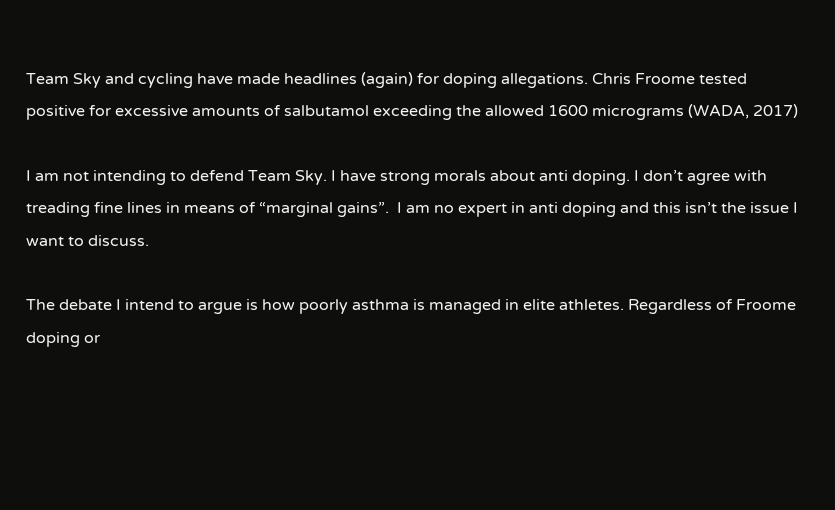Team Sky and cycling have made headlines (again) for doping allegations. Chris Froome tested positive for excessive amounts of salbutamol exceeding the allowed 1600 micrograms (WADA, 2017)

I am not intending to defend Team Sky. I have strong morals about anti doping. I don’t agree with treading fine lines in means of “marginal gains”.  I am no expert in anti doping and this isn’t the issue I want to discuss.

The debate I intend to argue is how poorly asthma is managed in elite athletes. Regardless of Froome doping or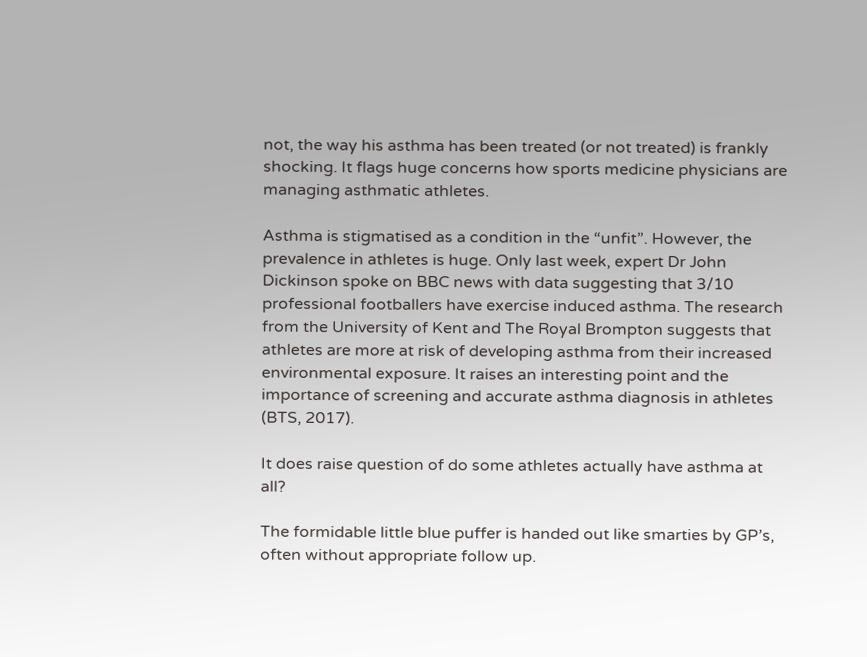not, the way his asthma has been treated (or not treated) is frankly shocking. It flags huge concerns how sports medicine physicians are managing asthmatic athletes.

Asthma is stigmatised as a condition in the “unfit”. However, the prevalence in athletes is huge. Only last week, expert Dr John Dickinson spoke on BBC news with data suggesting that 3/10 professional footballers have exercise induced asthma. The research from the University of Kent and The Royal Brompton suggests that athletes are more at risk of developing asthma from their increased environmental exposure. It raises an interesting point and the importance of screening and accurate asthma diagnosis in athletes (BTS, 2017).

It does raise question of do some athletes actually have asthma at all?

The formidable little blue puffer is handed out like smarties by GP’s, often without appropriate follow up.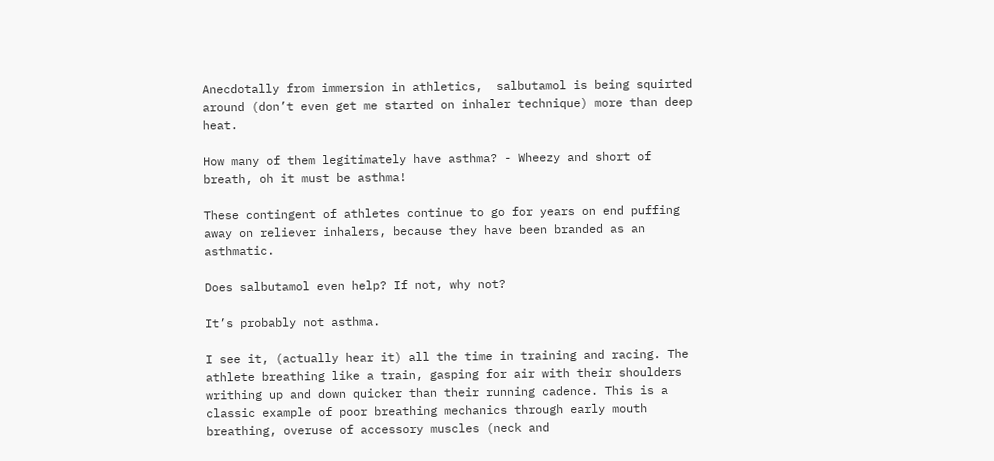Anecdotally from immersion in athletics,  salbutamol is being squirted around (don’t even get me started on inhaler technique) more than deep heat.

How many of them legitimately have asthma? - Wheezy and short of breath, oh it must be asthma!

These contingent of athletes continue to go for years on end puffing away on reliever inhalers, because they have been branded as an asthmatic.

Does salbutamol even help? If not, why not?

It’s probably not asthma.

I see it, (actually hear it) all the time in training and racing. The athlete breathing like a train, gasping for air with their shoulders writhing up and down quicker than their running cadence. This is a classic example of poor breathing mechanics through early mouth breathing, overuse of accessory muscles (neck and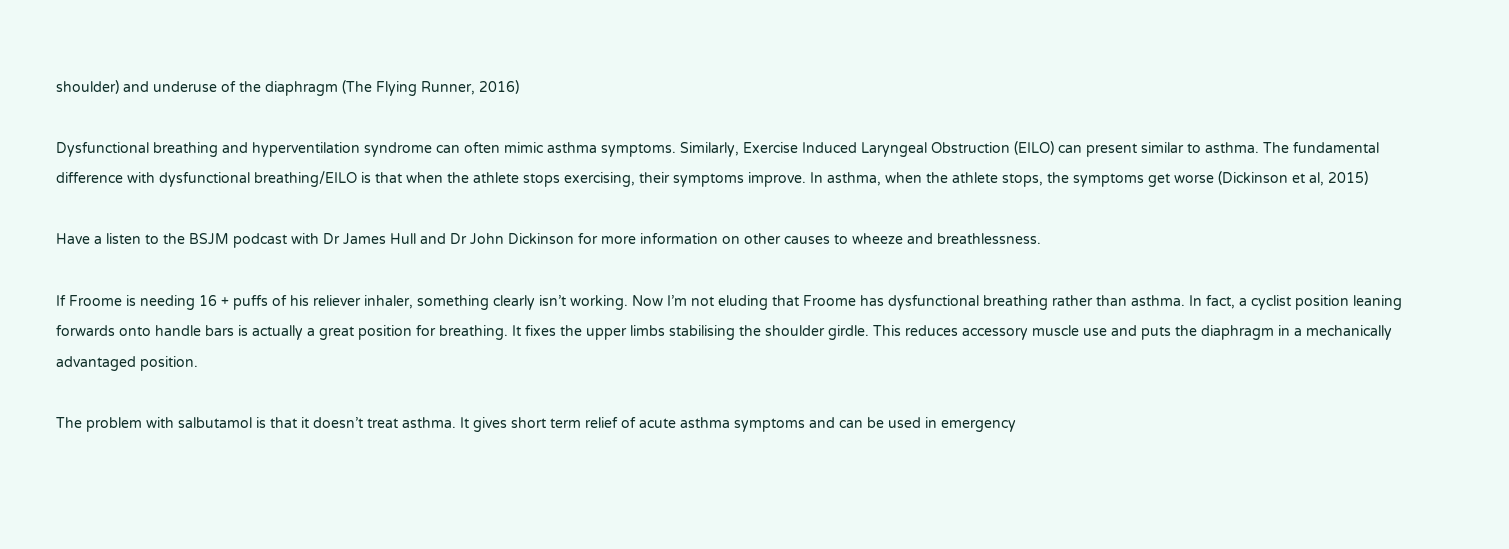shoulder) and underuse of the diaphragm (The Flying Runner, 2016)

Dysfunctional breathing and hyperventilation syndrome can often mimic asthma symptoms. Similarly, Exercise Induced Laryngeal Obstruction (EILO) can present similar to asthma. The fundamental difference with dysfunctional breathing/EILO is that when the athlete stops exercising, their symptoms improve. In asthma, when the athlete stops, the symptoms get worse (Dickinson et al, 2015)

Have a listen to the BSJM podcast with Dr James Hull and Dr John Dickinson for more information on other causes to wheeze and breathlessness.

If Froome is needing 16 + puffs of his reliever inhaler, something clearly isn’t working. Now I’m not eluding that Froome has dysfunctional breathing rather than asthma. In fact, a cyclist position leaning forwards onto handle bars is actually a great position for breathing. It fixes the upper limbs stabilising the shoulder girdle. This reduces accessory muscle use and puts the diaphragm in a mechanically advantaged position.

The problem with salbutamol is that it doesn’t treat asthma. It gives short term relief of acute asthma symptoms and can be used in emergency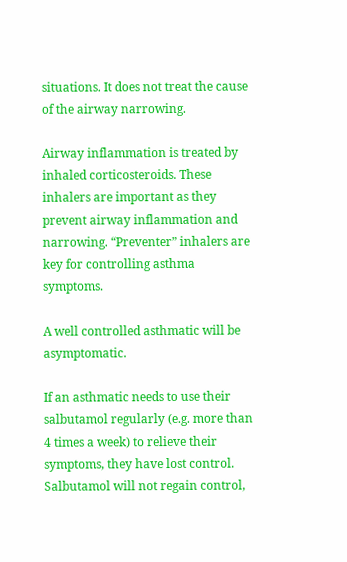situations. It does not treat the cause of the airway narrowing.

Airway inflammation is treated by inhaled corticosteroids. These inhalers are important as they prevent airway inflammation and narrowing. “Preventer” inhalers are key for controlling asthma symptoms.

A well controlled asthmatic will be asymptomatic.

If an asthmatic needs to use their salbutamol regularly (e.g. more than 4 times a week) to relieve their symptoms, they have lost control. Salbutamol will not regain control,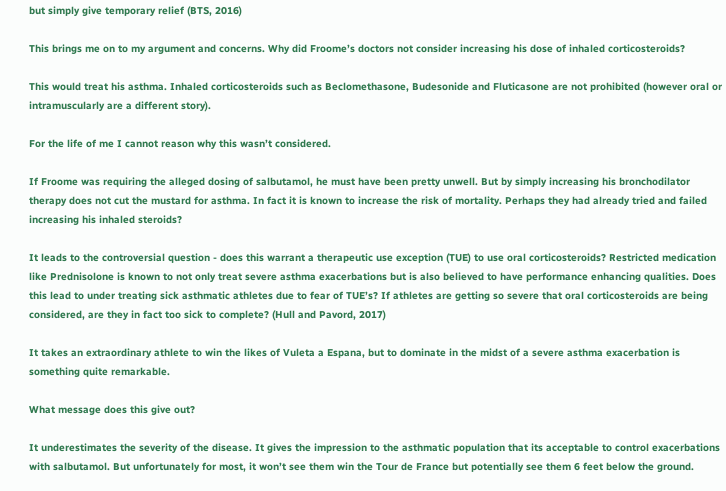but simply give temporary relief (BTS, 2016)

This brings me on to my argument and concerns. Why did Froome’s doctors not consider increasing his dose of inhaled corticosteroids?

This would treat his asthma. Inhaled corticosteroids such as Beclomethasone, Budesonide and Fluticasone are not prohibited (however oral or intramuscularly are a different story).

For the life of me I cannot reason why this wasn’t considered.

If Froome was requiring the alleged dosing of salbutamol, he must have been pretty unwell. But by simply increasing his bronchodilator therapy does not cut the mustard for asthma. In fact it is known to increase the risk of mortality. Perhaps they had already tried and failed increasing his inhaled steroids?

It leads to the controversial question - does this warrant a therapeutic use exception (TUE) to use oral corticosteroids? Restricted medication like Prednisolone is known to not only treat severe asthma exacerbations but is also believed to have performance enhancing qualities. Does this lead to under treating sick asthmatic athletes due to fear of TUE’s? If athletes are getting so severe that oral corticosteroids are being considered, are they in fact too sick to complete? (Hull and Pavord, 2017)

It takes an extraordinary athlete to win the likes of Vuleta a Espana, but to dominate in the midst of a severe asthma exacerbation is something quite remarkable.

What message does this give out?

It underestimates the severity of the disease. It gives the impression to the asthmatic population that its acceptable to control exacerbations with salbutamol. But unfortunately for most, it won’t see them win the Tour de France but potentially see them 6 feet below the ground.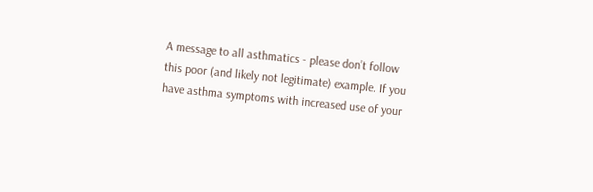A message to all asthmatics - please don’t follow this poor (and likely not legitimate) example. If you have asthma symptoms with increased use of your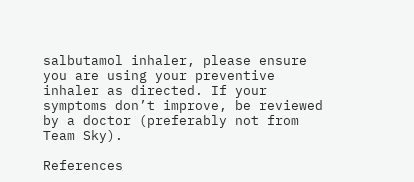salbutamol inhaler, please ensure you are using your preventive inhaler as directed. If your symptoms don’t improve, be reviewed by a doctor (preferably not from Team Sky).

References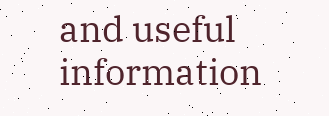and useful information